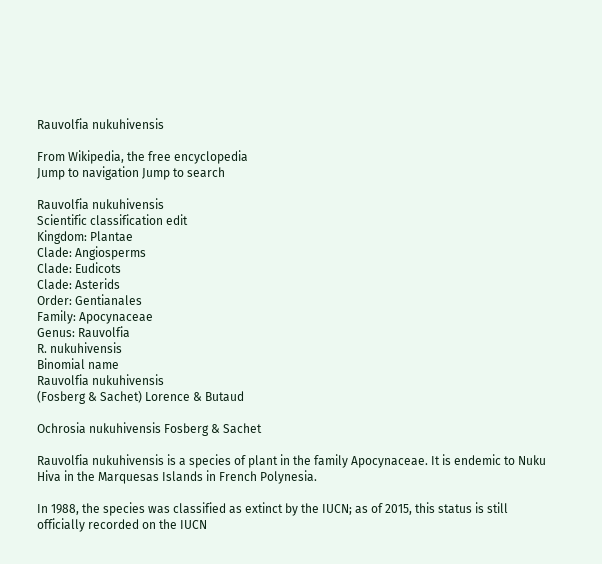Rauvolfia nukuhivensis

From Wikipedia, the free encyclopedia
Jump to navigation Jump to search

Rauvolfia nukuhivensis
Scientific classification edit
Kingdom: Plantae
Clade: Angiosperms
Clade: Eudicots
Clade: Asterids
Order: Gentianales
Family: Apocynaceae
Genus: Rauvolfia
R. nukuhivensis
Binomial name
Rauvolfia nukuhivensis
(Fosberg & Sachet) Lorence & Butaud

Ochrosia nukuhivensis Fosberg & Sachet

Rauvolfia nukuhivensis is a species of plant in the family Apocynaceae. It is endemic to Nuku Hiva in the Marquesas Islands in French Polynesia.

In 1988, the species was classified as extinct by the IUCN; as of 2015, this status is still officially recorded on the IUCN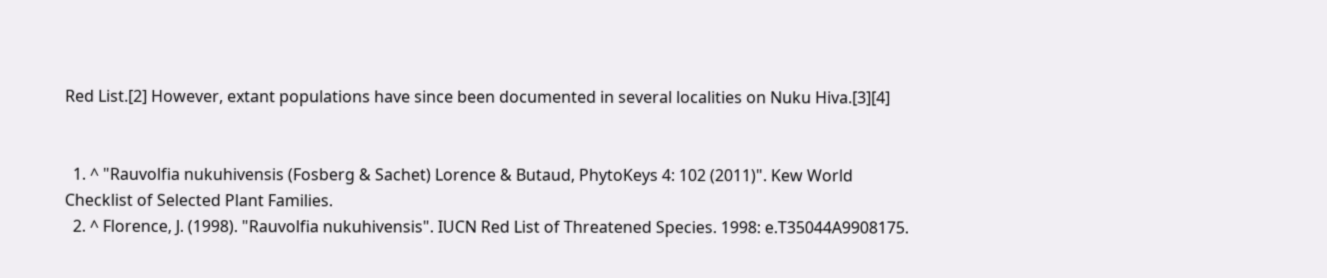Red List.[2] However, extant populations have since been documented in several localities on Nuku Hiva.[3][4]


  1. ^ "Rauvolfia nukuhivensis (Fosberg & Sachet) Lorence & Butaud, PhytoKeys 4: 102 (2011)". Kew World Checklist of Selected Plant Families.
  2. ^ Florence, J. (1998). "Rauvolfia nukuhivensis". IUCN Red List of Threatened Species. 1998: e.T35044A9908175.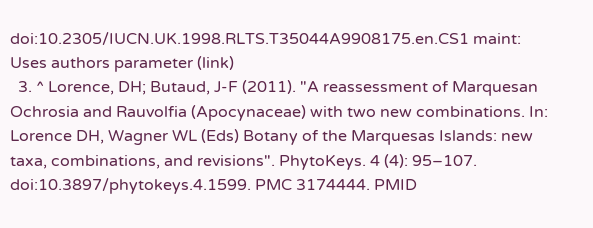doi:10.2305/IUCN.UK.1998.RLTS.T35044A9908175.en.CS1 maint: Uses authors parameter (link)
  3. ^ Lorence, DH; Butaud, J-F (2011). "A reassessment of Marquesan Ochrosia and Rauvolfia (Apocynaceae) with two new combinations. In: Lorence DH, Wagner WL (Eds) Botany of the Marquesas Islands: new taxa, combinations, and revisions". PhytoKeys. 4 (4): 95–107. doi:10.3897/phytokeys.4.1599. PMC 3174444. PMID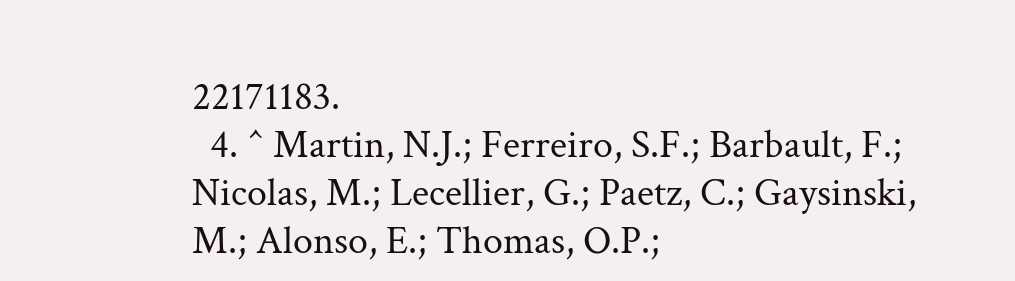22171183.
  4. ^ Martin, N.J.; Ferreiro, S.F.; Barbault, F.; Nicolas, M.; Lecellier, G.; Paetz, C.; Gaysinski, M.; Alonso, E.; Thomas, O.P.;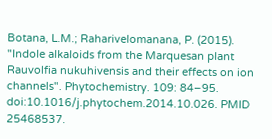Botana, L.M.; Raharivelomanana, P. (2015). "Indole alkaloids from the Marquesan plant Rauvolfia nukuhivensis and their effects on ion channels". Phytochemistry. 109: 84–95. doi:10.1016/j.phytochem.2014.10.026. PMID 25468537.